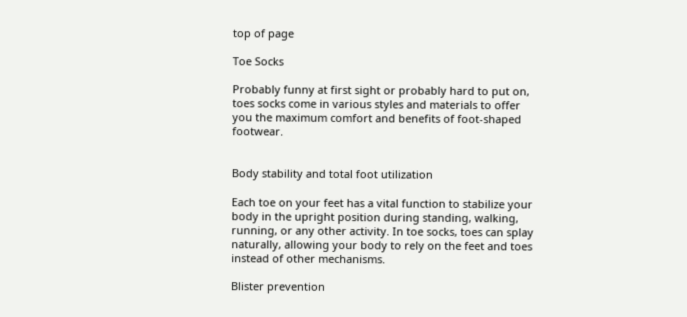top of page

Toe Socks

Probably funny at first sight or probably hard to put on, toes socks come in various styles and materials to offer you the maximum comfort and benefits of foot-shaped footwear.


Body stability and total foot utilization

Each toe on your feet has a vital function to stabilize your body in the upright position during standing, walking, running, or any other activity. In toe socks, toes can splay naturally, allowing your body to rely on the feet and toes instead of other mechanisms.

Blister prevention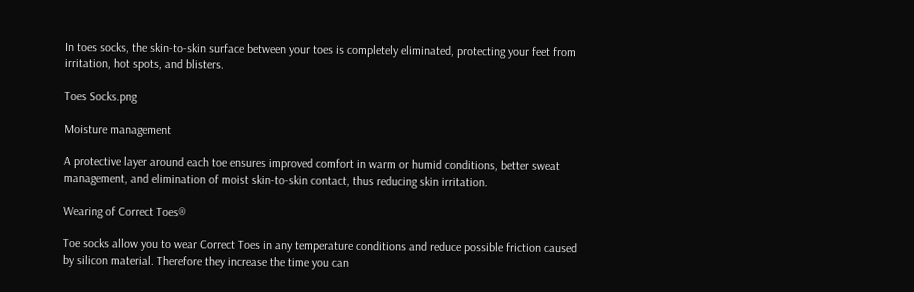In toes socks, the skin-to-skin surface between your toes is completely eliminated, protecting your feet from irritation, hot spots, and blisters.

Toes Socks.png

Moisture management

A protective layer around each toe ensures improved comfort in warm or humid conditions, better sweat management, and elimination of moist skin-to-skin contact, thus reducing skin irritation.

Wearing of Correct Toes®

Toe socks allow you to wear Correct Toes in any temperature conditions and reduce possible friction caused by silicon material. Therefore they increase the time you can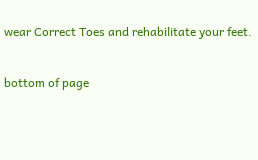wear Correct Toes and rehabilitate your feet.

bottom of page